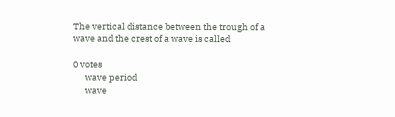The vertical distance between the trough of a wave and the crest of a wave is called

0 votes
      wave period
      wave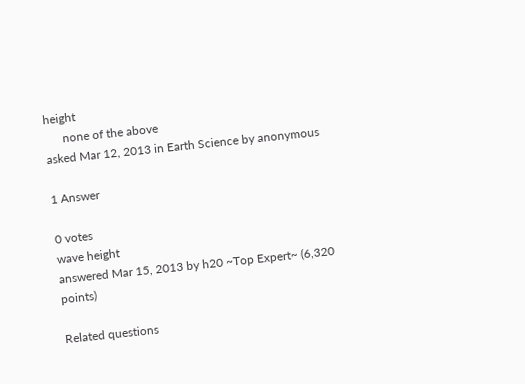height
      none of the above
asked Mar 12, 2013 in Earth Science by anonymous

1 Answer

0 votes
wave height
answered Mar 15, 2013 by h20 ~Top Expert~ (6,320 points)

Related questions